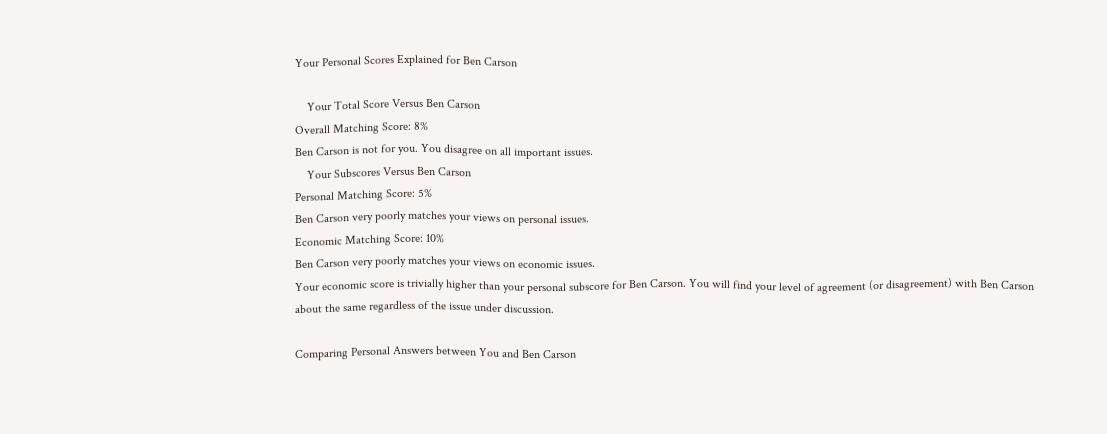Your Personal Scores Explained for Ben Carson

    Your Total Score Versus Ben Carson
Overall Matching Score: 8%
Ben Carson is not for you. You disagree on all important issues.
    Your Subscores Versus Ben Carson
Personal Matching Score: 5%
Ben Carson very poorly matches your views on personal issues.
Economic Matching Score: 10%
Ben Carson very poorly matches your views on economic issues.
Your economic score is trivially higher than your personal subscore for Ben Carson. You will find your level of agreement (or disagreement) with Ben Carson about the same regardless of the issue under discussion.

Comparing Personal Answers between You and Ben Carson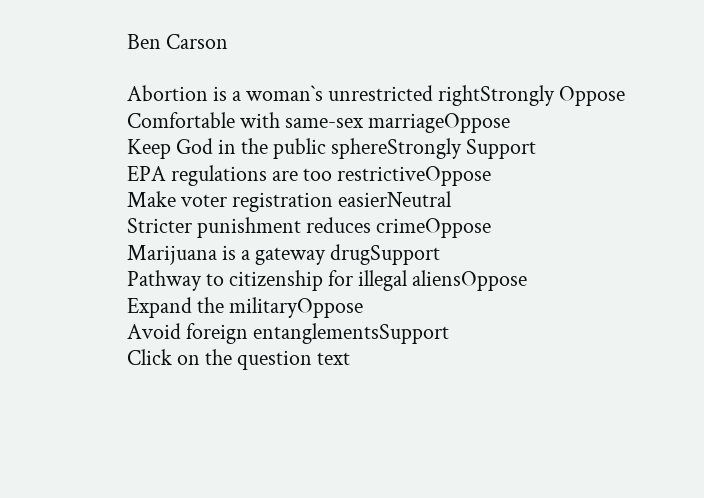Ben Carson

Abortion is a woman`s unrestricted rightStrongly Oppose
Comfortable with same-sex marriageOppose
Keep God in the public sphereStrongly Support
EPA regulations are too restrictiveOppose
Make voter registration easierNeutral
Stricter punishment reduces crimeOppose
Marijuana is a gateway drugSupport
Pathway to citizenship for illegal aliensOppose
Expand the militaryOppose
Avoid foreign entanglementsSupport
Click on the question text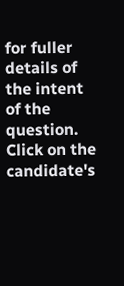for fuller details of the intent of the question. Click on the candidate's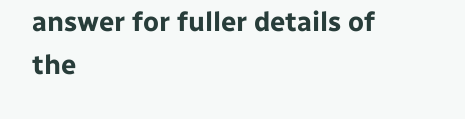answer for fuller details of the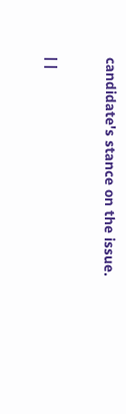candidate's stance on the issue.

| |